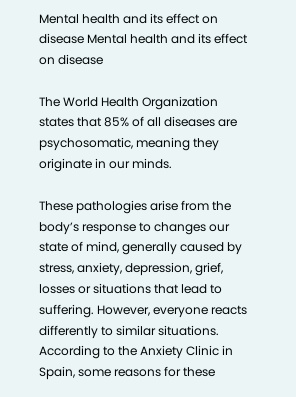Mental health and its effect on disease Mental health and its effect on disease

The World Health Organization states that 85% of all diseases are psychosomatic, meaning they originate in our minds.

These pathologies arise from the body’s response to changes our state of mind, generally caused by stress, anxiety, depression, grief, losses or situations that lead to suffering. However, everyone reacts differently to similar situations. According to the Anxiety Clinic in Spain, some reasons for these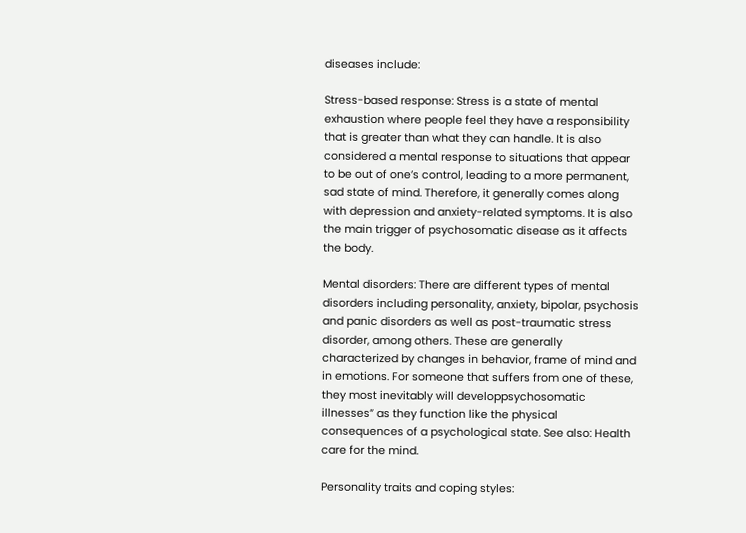diseases include:

Stress-based response: Stress is a state of mental exhaustion where people feel they have a responsibility that is greater than what they can handle. It is also considered a mental response to situations that appear to be out of one’s control, leading to a more permanent, sad state of mind. Therefore, it generally comes along with depression and anxiety-related symptoms. It is also the main trigger of psychosomatic disease as it affects the body.

Mental disorders: There are different types of mental disorders including personality, anxiety, bipolar, psychosis and panic disorders as well as post-traumatic stress disorder, among others. These are generally characterized by changes in behavior, frame of mind and in emotions. For someone that suffers from one of these, they most inevitably will developpsychosomatic illnesses” as they function like the physical consequences of a psychological state. See also: Health care for the mind.

Personality traits and coping styles: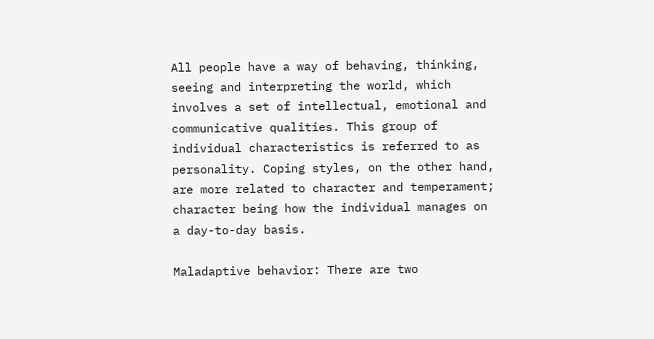All people have a way of behaving, thinking, seeing and interpreting the world, which involves a set of intellectual, emotional and communicative qualities. This group of individual characteristics is referred to as personality. Coping styles, on the other hand, are more related to character and temperament; character being how the individual manages on a day-to-day basis.

Maladaptive behavior: There are two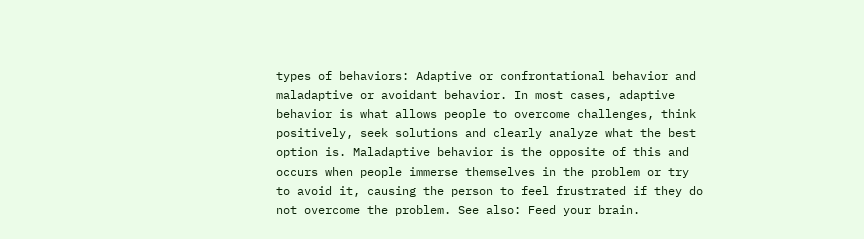types of behaviors: Adaptive or confrontational behavior and maladaptive or avoidant behavior. In most cases, adaptive behavior is what allows people to overcome challenges, think positively, seek solutions and clearly analyze what the best option is. Maladaptive behavior is the opposite of this and occurs when people immerse themselves in the problem or try to avoid it, causing the person to feel frustrated if they do not overcome the problem. See also: Feed your brain.